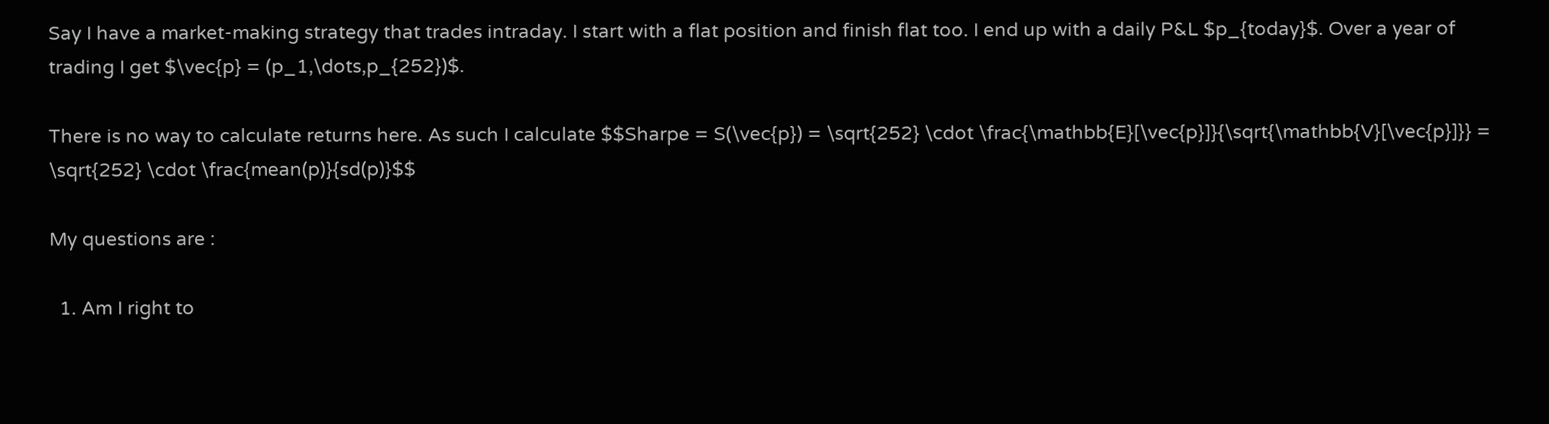Say I have a market-making strategy that trades intraday. I start with a flat position and finish flat too. I end up with a daily P&L $p_{today}$. Over a year of trading I get $\vec{p} = (p_1,\dots,p_{252})$.

There is no way to calculate returns here. As such I calculate $$Sharpe = S(\vec{p}) = \sqrt{252} \cdot \frac{\mathbb{E}[\vec{p}]}{\sqrt{\mathbb{V}[\vec{p}]}} = \sqrt{252} \cdot \frac{mean(p)}{sd(p)}$$

My questions are :

  1. Am I right to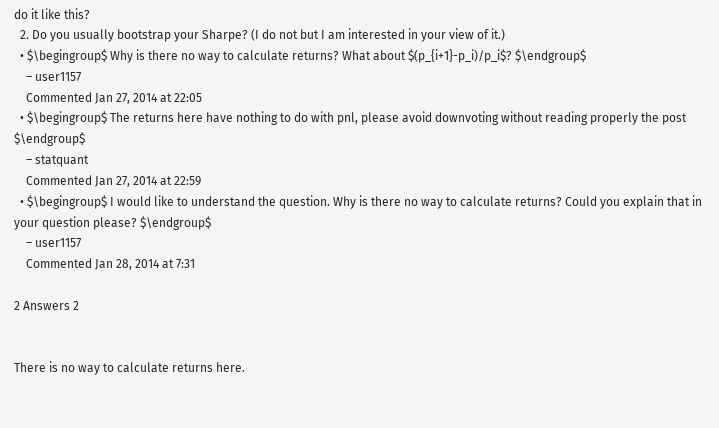do it like this?
  2. Do you usually bootstrap your Sharpe? (I do not but I am interested in your view of it.)
  • $\begingroup$ Why is there no way to calculate returns? What about $(p_{i+1}-p_i)/p_i$? $\endgroup$
    – user1157
    Commented Jan 27, 2014 at 22:05
  • $\begingroup$ The returns here have nothing to do with pnl, please avoid downvoting without reading properly the post $\endgroup$
    – statquant
    Commented Jan 27, 2014 at 22:59
  • $\begingroup$ I would like to understand the question. Why is there no way to calculate returns? Could you explain that in your question please? $\endgroup$
    – user1157
    Commented Jan 28, 2014 at 7:31

2 Answers 2


There is no way to calculate returns here.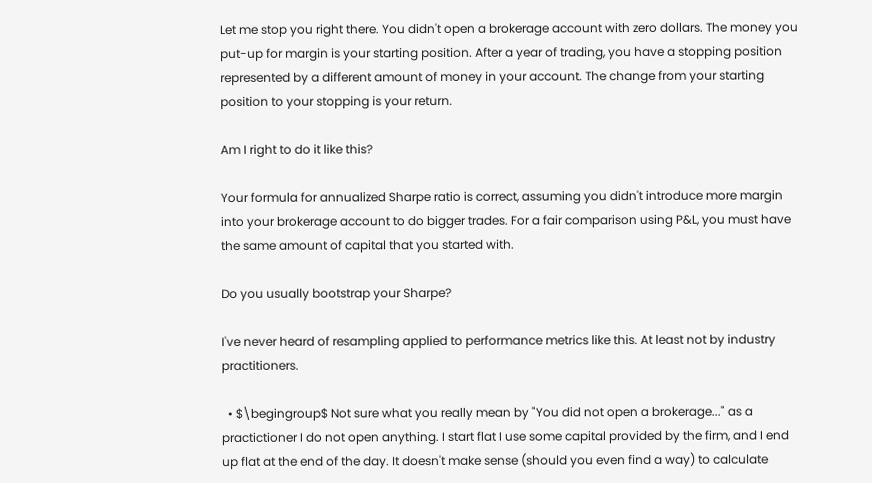Let me stop you right there. You didn't open a brokerage account with zero dollars. The money you put-up for margin is your starting position. After a year of trading, you have a stopping position represented by a different amount of money in your account. The change from your starting position to your stopping is your return.

Am I right to do it like this?

Your formula for annualized Sharpe ratio is correct, assuming you didn't introduce more margin into your brokerage account to do bigger trades. For a fair comparison using P&L, you must have the same amount of capital that you started with.

Do you usually bootstrap your Sharpe?

I've never heard of resampling applied to performance metrics like this. At least not by industry practitioners.

  • $\begingroup$ Not sure what you really mean by "You did not open a brokerage..." as a practictioner I do not open anything. I start flat I use some capital provided by the firm, and I end up flat at the end of the day. It doesn't make sense (should you even find a way) to calculate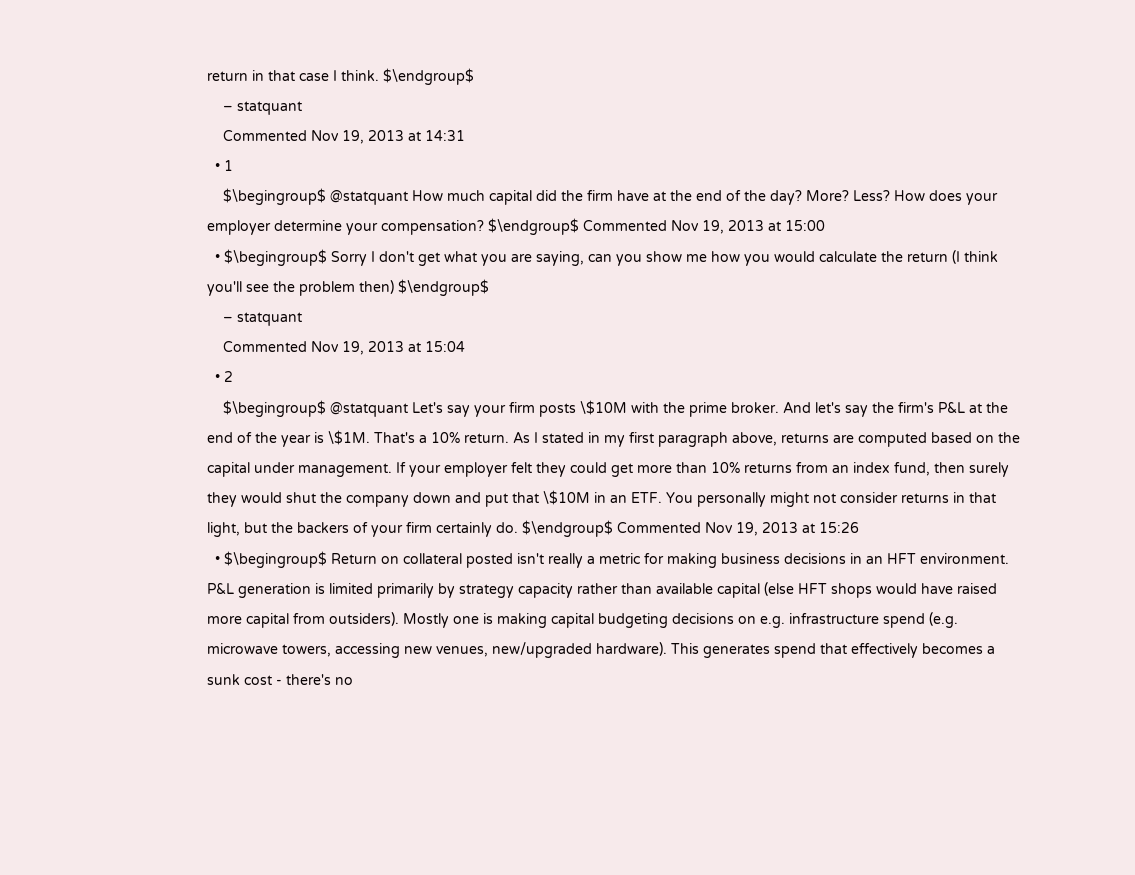return in that case I think. $\endgroup$
    – statquant
    Commented Nov 19, 2013 at 14:31
  • 1
    $\begingroup$ @statquant How much capital did the firm have at the end of the day? More? Less? How does your employer determine your compensation? $\endgroup$ Commented Nov 19, 2013 at 15:00
  • $\begingroup$ Sorry I don't get what you are saying, can you show me how you would calculate the return (I think you'll see the problem then) $\endgroup$
    – statquant
    Commented Nov 19, 2013 at 15:04
  • 2
    $\begingroup$ @statquant Let's say your firm posts \$10M with the prime broker. And let's say the firm's P&L at the end of the year is \$1M. That's a 10% return. As I stated in my first paragraph above, returns are computed based on the capital under management. If your employer felt they could get more than 10% returns from an index fund, then surely they would shut the company down and put that \$10M in an ETF. You personally might not consider returns in that light, but the backers of your firm certainly do. $\endgroup$ Commented Nov 19, 2013 at 15:26
  • $\begingroup$ Return on collateral posted isn't really a metric for making business decisions in an HFT environment. P&L generation is limited primarily by strategy capacity rather than available capital (else HFT shops would have raised more capital from outsiders). Mostly one is making capital budgeting decisions on e.g. infrastructure spend (e.g. microwave towers, accessing new venues, new/upgraded hardware). This generates spend that effectively becomes a sunk cost - there's no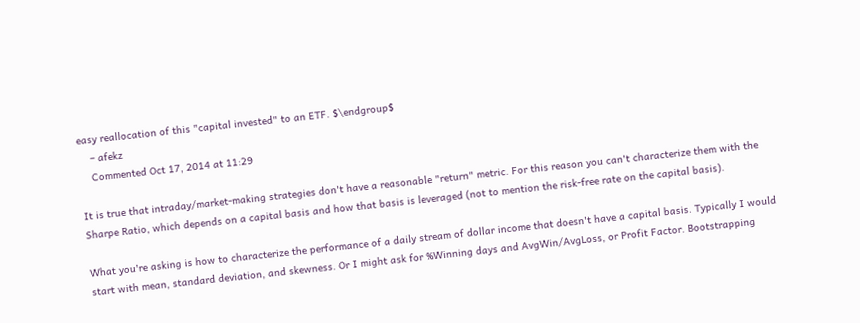easy reallocation of this "capital invested" to an ETF. $\endgroup$
    – afekz
    Commented Oct 17, 2014 at 11:29

It is true that intraday/market-making strategies don't have a reasonable "return" metric. For this reason you can't characterize them with the Sharpe Ratio, which depends on a capital basis and how that basis is leveraged (not to mention the risk-free rate on the capital basis).

What you're asking is how to characterize the performance of a daily stream of dollar income that doesn't have a capital basis. Typically I would start with mean, standard deviation, and skewness. Or I might ask for %Winning days and AvgWin/AvgLoss, or Profit Factor. Bootstrapping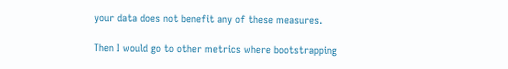your data does not benefit any of these measures.

Then I would go to other metrics where bootstrapping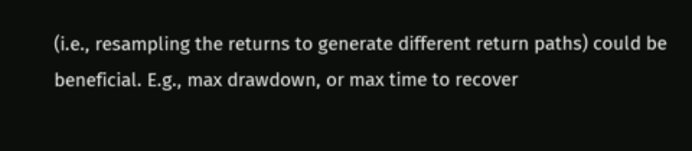(i.e., resampling the returns to generate different return paths) could be beneficial. E.g., max drawdown, or max time to recover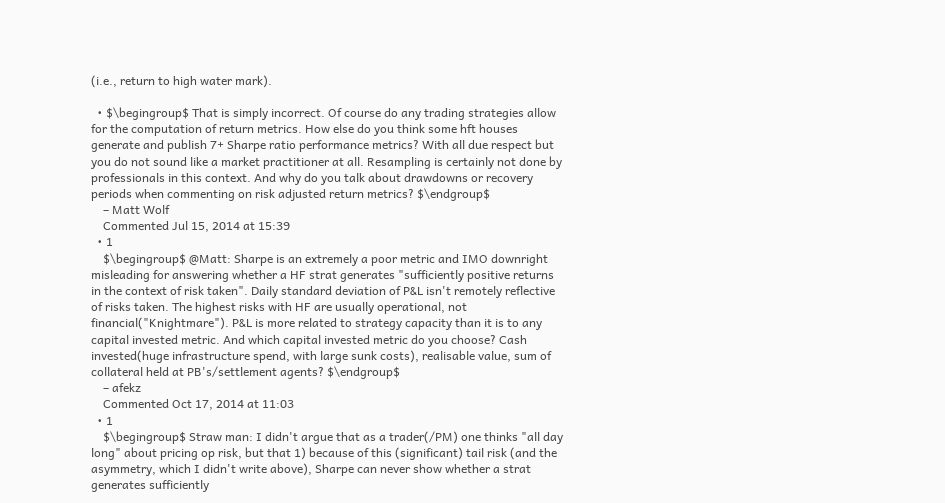(i.e., return to high water mark).

  • $\begingroup$ That is simply incorrect. Of course do any trading strategies allow for the computation of return metrics. How else do you think some hft houses generate and publish 7+ Sharpe ratio performance metrics? With all due respect but you do not sound like a market practitioner at all. Resampling is certainly not done by professionals in this context. And why do you talk about drawdowns or recovery periods when commenting on risk adjusted return metrics? $\endgroup$
    – Matt Wolf
    Commented Jul 15, 2014 at 15:39
  • 1
    $\begingroup$ @Matt: Sharpe is an extremely a poor metric and IMO downright misleading for answering whether a HF strat generates "sufficiently positive returns in the context of risk taken". Daily standard deviation of P&L isn't remotely reflective of risks taken. The highest risks with HF are usually operational, not financial("Knightmare"). P&L is more related to strategy capacity than it is to any capital invested metric. And which capital invested metric do you choose? Cash invested(huge infrastructure spend, with large sunk costs), realisable value, sum of collateral held at PB's/settlement agents? $\endgroup$
    – afekz
    Commented Oct 17, 2014 at 11:03
  • 1
    $\begingroup$ Straw man: I didn't argue that as a trader(/PM) one thinks "all day long" about pricing op risk, but that 1) because of this (significant) tail risk (and the asymmetry, which I didn't write above), Sharpe can never show whether a strat generates sufficiently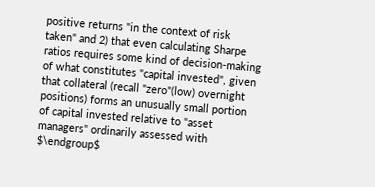positive returns "in the context of risk taken" and 2) that even calculating Sharpe ratios requires some kind of decision-making of what constitutes "capital invested", given that collateral (recall "zero"(low) overnight positions) forms an unusually small portion of capital invested relative to "asset managers" ordinarily assessed with $\endgroup$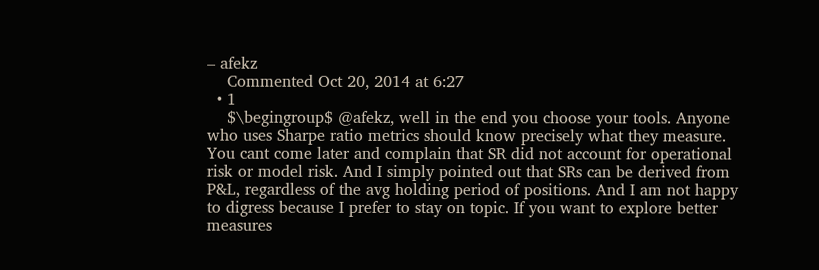– afekz
    Commented Oct 20, 2014 at 6:27
  • 1
    $\begingroup$ @afekz, well in the end you choose your tools. Anyone who uses Sharpe ratio metrics should know precisely what they measure. You cant come later and complain that SR did not account for operational risk or model risk. And I simply pointed out that SRs can be derived from P&L, regardless of the avg holding period of positions. And I am not happy to digress because I prefer to stay on topic. If you want to explore better measures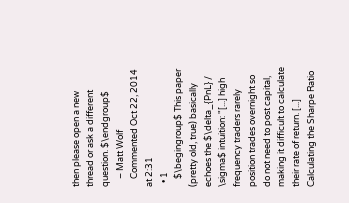then please open a new thread or ask a different question. $\endgroup$
    – Matt Wolf
    Commented Oct 22, 2014 at 2:31
  • 1
    $\begingroup$ This paper (pretty old, true) basically echoes the $\delta_{PnL} / \sigma$ intuition: "[...] high frequency traders rarely position trades overnight so do not need to post capital, making it difficult to calculate their rate of return. [...] Calculating the Sharpe Ratio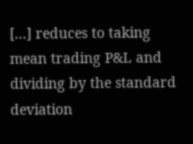[...] reduces to taking mean trading P&L and dividing by the standard deviation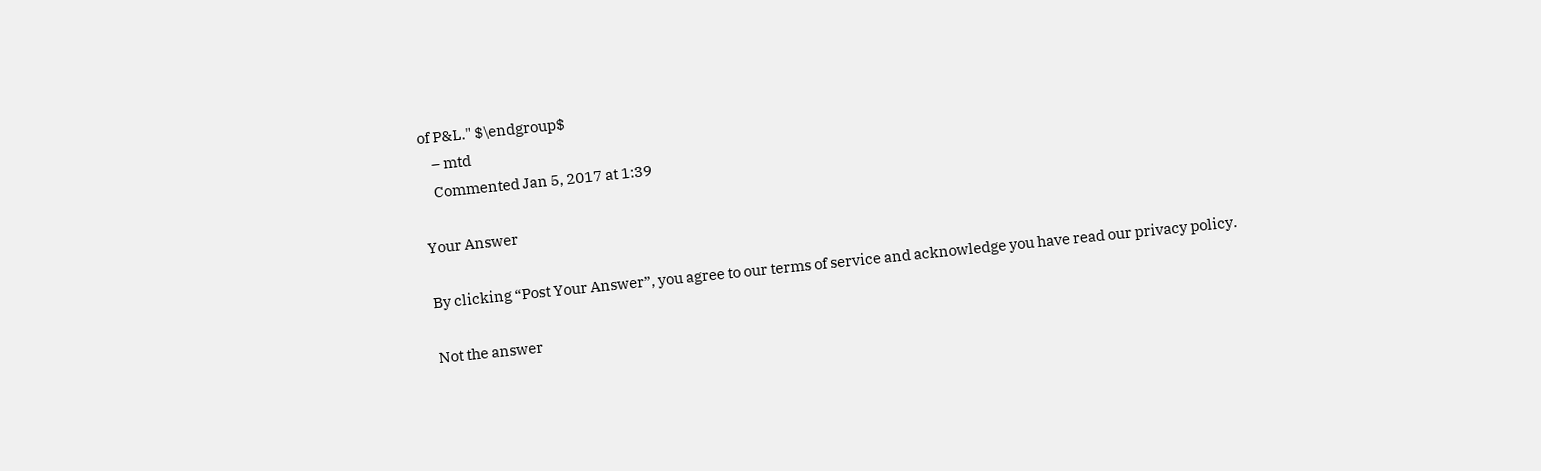of P&L." $\endgroup$
    – mtd
    Commented Jan 5, 2017 at 1:39

Your Answer

By clicking “Post Your Answer”, you agree to our terms of service and acknowledge you have read our privacy policy.

Not the answer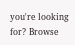you're looking for? Browse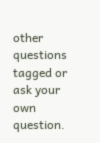other questions tagged or ask your own question.